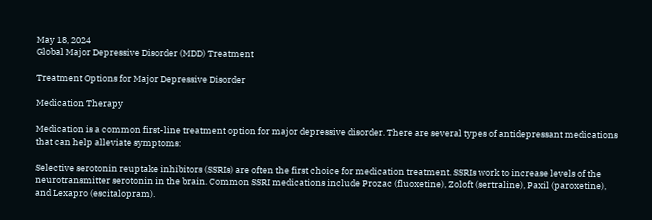May 18, 2024
Global Major Depressive Disorder (MDD) Treatment

Treatment Options for Major Depressive Disorder

Medication Therapy

Medication is a common first-line treatment option for major depressive disorder. There are several types of antidepressant medications that can help alleviate symptoms:

Selective serotonin reuptake inhibitors (SSRIs) are often the first choice for medication treatment. SSRIs work to increase levels of the neurotransmitter serotonin in the brain. Common SSRI medications include Prozac (fluoxetine), Zoloft (sertraline), Paxil (paroxetine), and Lexapro (escitalopram).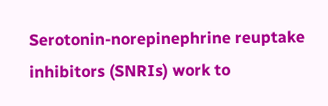Serotonin-norepinephrine reuptake inhibitors (SNRIs) work to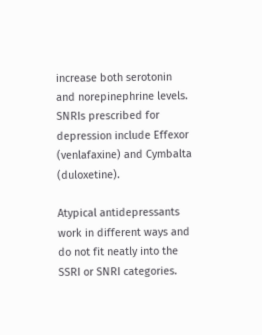increase both serotonin and norepinephrine levels. SNRIs prescribed for depression include Effexor (venlafaxine) and Cymbalta (duloxetine).

Atypical antidepressants work in different ways and do not fit neatly into the SSRI or SNRI categories.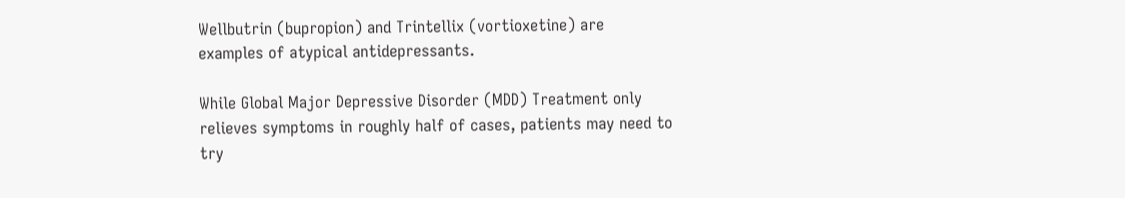Wellbutrin (bupropion) and Trintellix (vortioxetine) are examples of atypical antidepressants.

While Global Major Depressive Disorder (MDD) Treatment only relieves symptoms in roughly half of cases, patients may need to try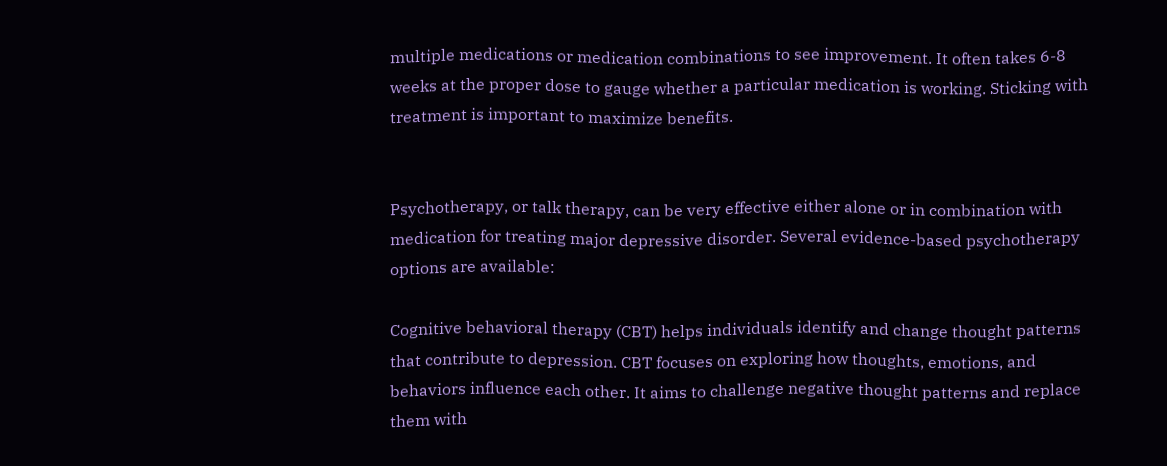multiple medications or medication combinations to see improvement. It often takes 6-8 weeks at the proper dose to gauge whether a particular medication is working. Sticking with treatment is important to maximize benefits.


Psychotherapy, or talk therapy, can be very effective either alone or in combination with medication for treating major depressive disorder. Several evidence-based psychotherapy options are available:

Cognitive behavioral therapy (CBT) helps individuals identify and change thought patterns that contribute to depression. CBT focuses on exploring how thoughts, emotions, and behaviors influence each other. It aims to challenge negative thought patterns and replace them with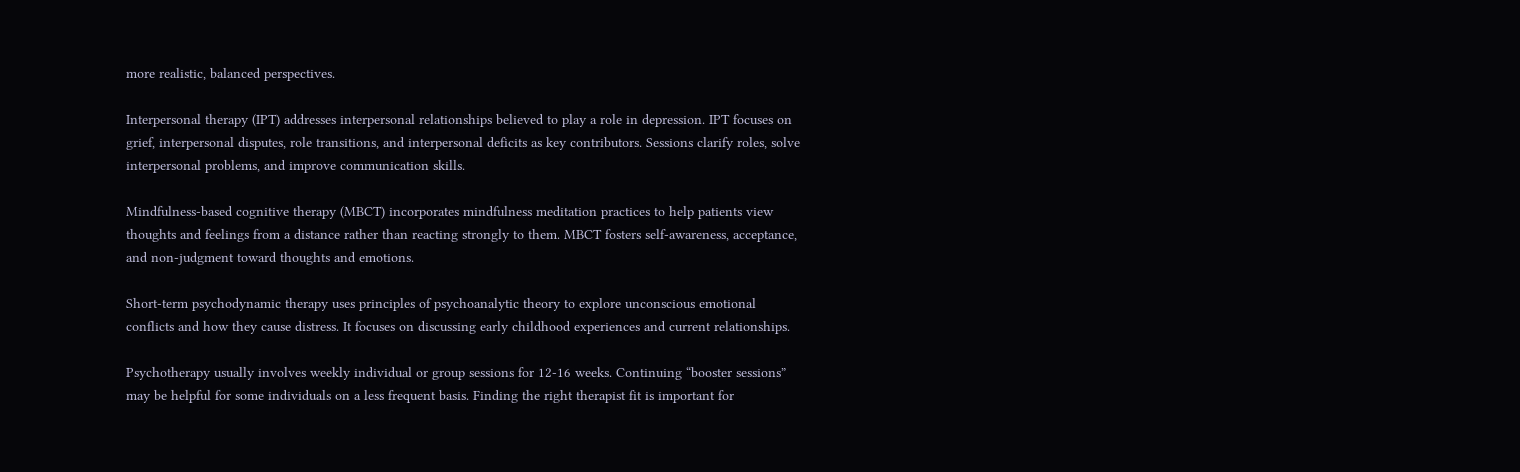more realistic, balanced perspectives.

Interpersonal therapy (IPT) addresses interpersonal relationships believed to play a role in depression. IPT focuses on grief, interpersonal disputes, role transitions, and interpersonal deficits as key contributors. Sessions clarify roles, solve interpersonal problems, and improve communication skills.

Mindfulness-based cognitive therapy (MBCT) incorporates mindfulness meditation practices to help patients view thoughts and feelings from a distance rather than reacting strongly to them. MBCT fosters self-awareness, acceptance, and non-judgment toward thoughts and emotions.

Short-term psychodynamic therapy uses principles of psychoanalytic theory to explore unconscious emotional conflicts and how they cause distress. It focuses on discussing early childhood experiences and current relationships.

Psychotherapy usually involves weekly individual or group sessions for 12-16 weeks. Continuing “booster sessions” may be helpful for some individuals on a less frequent basis. Finding the right therapist fit is important for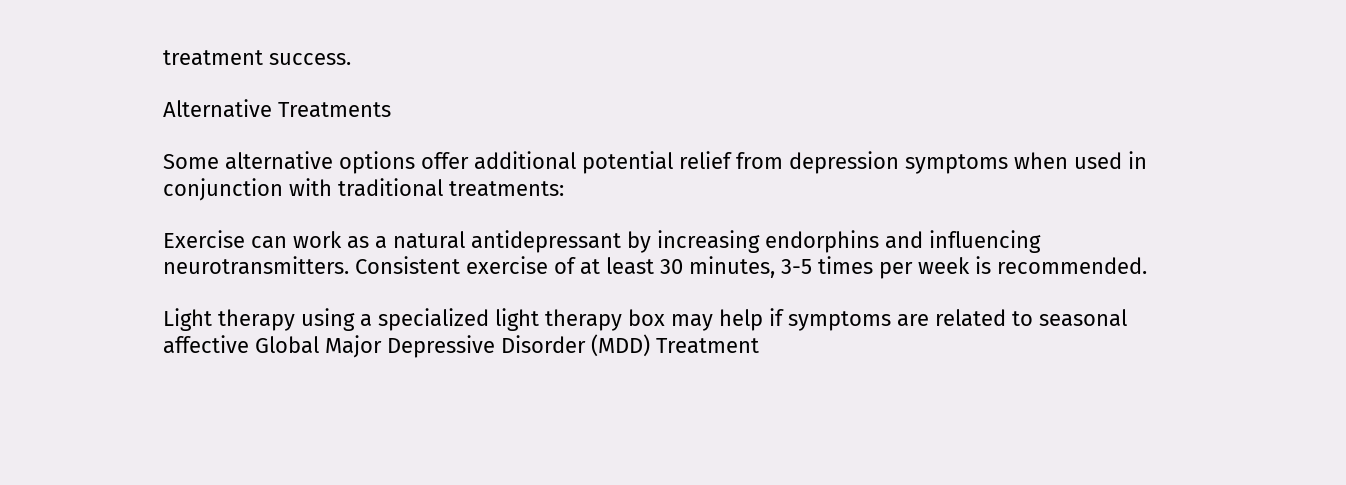treatment success.

Alternative Treatments

Some alternative options offer additional potential relief from depression symptoms when used in conjunction with traditional treatments:

Exercise can work as a natural antidepressant by increasing endorphins and influencing neurotransmitters. Consistent exercise of at least 30 minutes, 3-5 times per week is recommended.

Light therapy using a specialized light therapy box may help if symptoms are related to seasonal affective Global Major Depressive Disorder (MDD) Treatment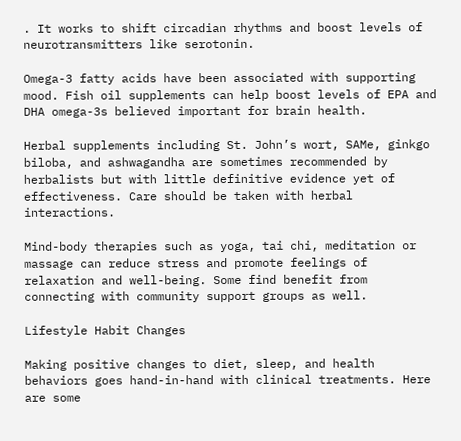. It works to shift circadian rhythms and boost levels of neurotransmitters like serotonin.

Omega-3 fatty acids have been associated with supporting mood. Fish oil supplements can help boost levels of EPA and DHA omega-3s believed important for brain health.

Herbal supplements including St. John’s wort, SAMe, ginkgo biloba, and ashwagandha are sometimes recommended by herbalists but with little definitive evidence yet of effectiveness. Care should be taken with herbal interactions.

Mind-body therapies such as yoga, tai chi, meditation or massage can reduce stress and promote feelings of relaxation and well-being. Some find benefit from connecting with community support groups as well.

Lifestyle Habit Changes

Making positive changes to diet, sleep, and health behaviors goes hand-in-hand with clinical treatments. Here are some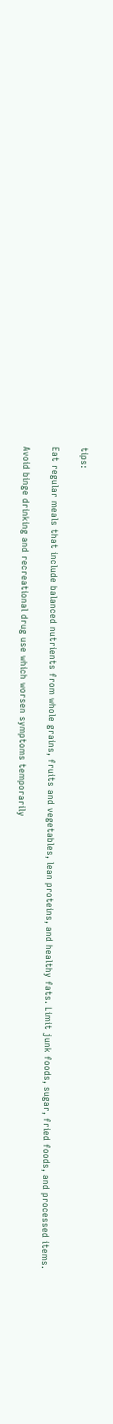tips:

Eat regular meals that include balanced nutrients from whole grains, fruits and vegetables, lean proteins, and healthy fats. Limit junk foods, sugar, fried foods, and processed items.

Avoid binge drinking and recreational drug use which worsen symptoms temporarily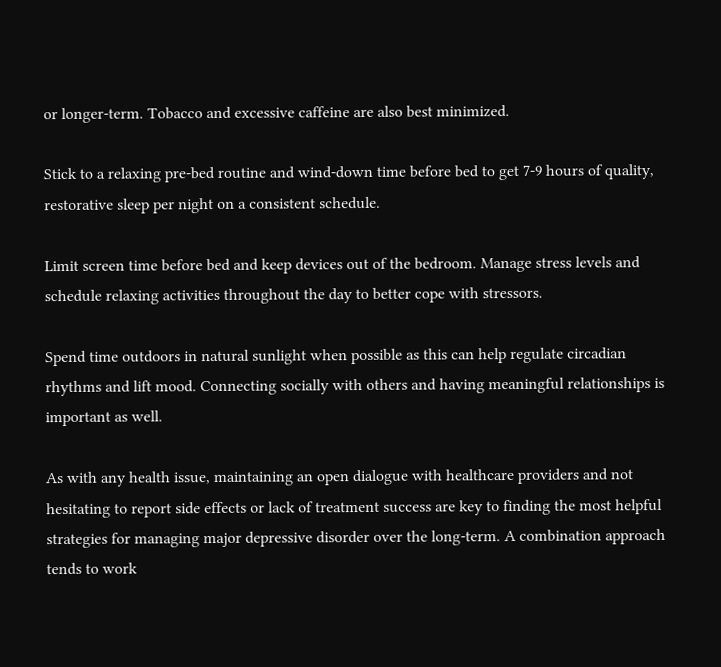or longer-term. Tobacco and excessive caffeine are also best minimized.

Stick to a relaxing pre-bed routine and wind-down time before bed to get 7-9 hours of quality, restorative sleep per night on a consistent schedule.

Limit screen time before bed and keep devices out of the bedroom. Manage stress levels and schedule relaxing activities throughout the day to better cope with stressors.

Spend time outdoors in natural sunlight when possible as this can help regulate circadian rhythms and lift mood. Connecting socially with others and having meaningful relationships is important as well.

As with any health issue, maintaining an open dialogue with healthcare providers and not hesitating to report side effects or lack of treatment success are key to finding the most helpful strategies for managing major depressive disorder over the long-term. A combination approach tends to work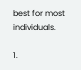best for most individuals.

1.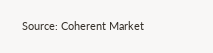Source: Coherent Market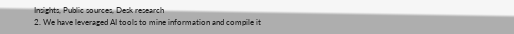Insights, Public sources, Desk research
2. We have leveraged AI tools to mine information and compile it